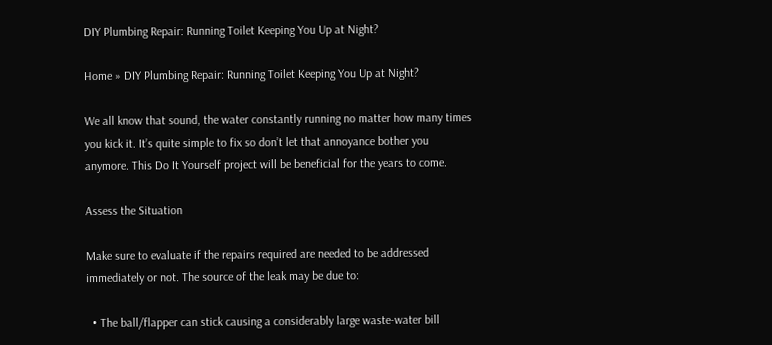DIY Plumbing Repair: Running Toilet Keeping You Up at Night?

Home » DIY Plumbing Repair: Running Toilet Keeping You Up at Night?

We all know that sound, the water constantly running no matter how many times you kick it. It’s quite simple to fix so don’t let that annoyance bother you anymore. This Do It Yourself project will be beneficial for the years to come.

Assess the Situation

Make sure to evaluate if the repairs required are needed to be addressed immediately or not. The source of the leak may be due to:

  • The ball/flapper can stick causing a considerably large waste-water bill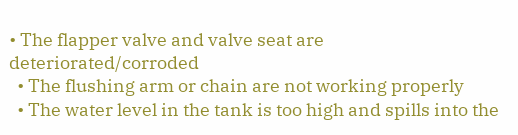• The flapper valve and valve seat are deteriorated/corroded
  • The flushing arm or chain are not working properly
  • The water level in the tank is too high and spills into the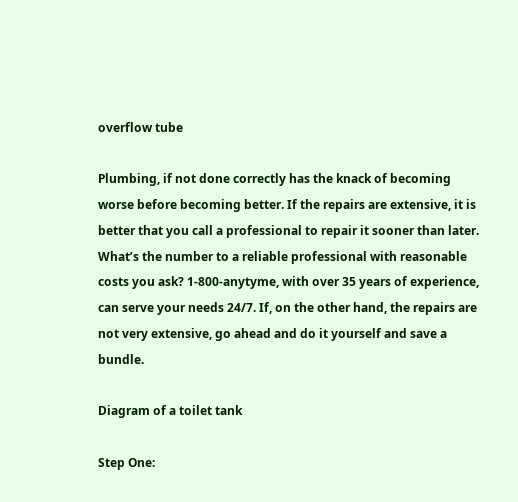overflow tube

Plumbing, if not done correctly has the knack of becoming worse before becoming better. If the repairs are extensive, it is better that you call a professional to repair it sooner than later. What’s the number to a reliable professional with reasonable costs you ask? 1-800-anytyme, with over 35 years of experience, can serve your needs 24/7. If, on the other hand, the repairs are not very extensive, go ahead and do it yourself and save a bundle.

Diagram of a toilet tank

Step One: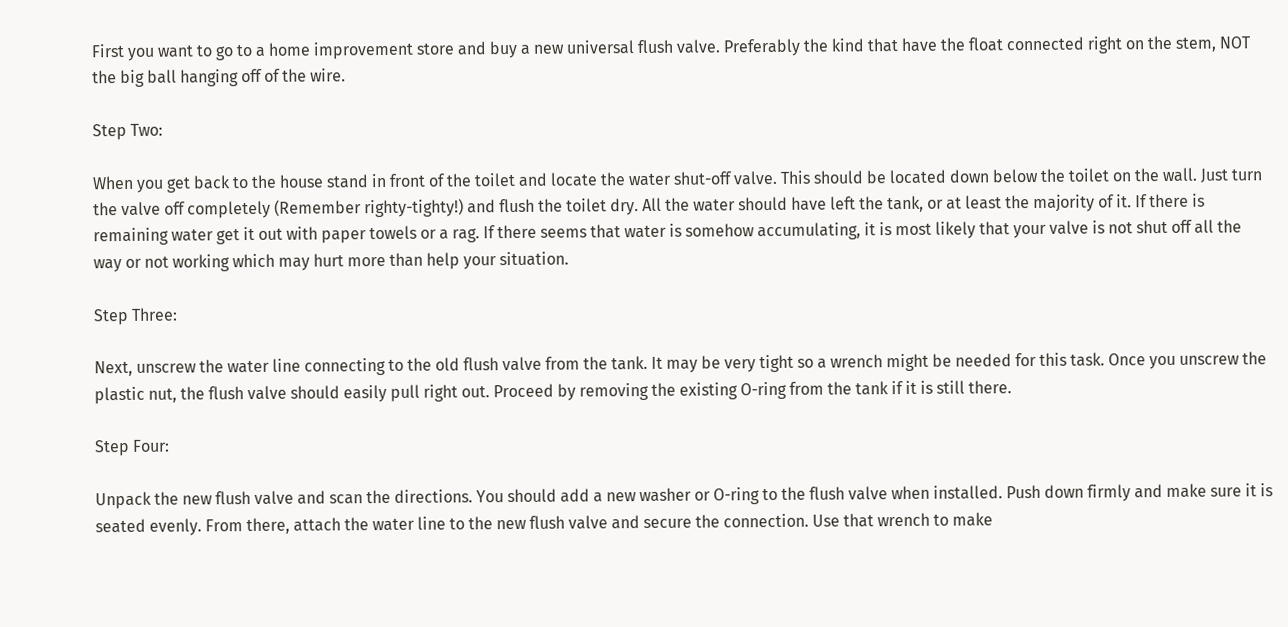First you want to go to a home improvement store and buy a new universal flush valve. Preferably the kind that have the float connected right on the stem, NOT the big ball hanging off of the wire.

Step Two:

When you get back to the house stand in front of the toilet and locate the water shut-off valve. This should be located down below the toilet on the wall. Just turn the valve off completely (Remember righty-tighty!) and flush the toilet dry. All the water should have left the tank, or at least the majority of it. If there is remaining water get it out with paper towels or a rag. If there seems that water is somehow accumulating, it is most likely that your valve is not shut off all the way or not working which may hurt more than help your situation.

Step Three:

Next, unscrew the water line connecting to the old flush valve from the tank. It may be very tight so a wrench might be needed for this task. Once you unscrew the plastic nut, the flush valve should easily pull right out. Proceed by removing the existing O-ring from the tank if it is still there.

Step Four:

Unpack the new flush valve and scan the directions. You should add a new washer or O-ring to the flush valve when installed. Push down firmly and make sure it is seated evenly. From there, attach the water line to the new flush valve and secure the connection. Use that wrench to make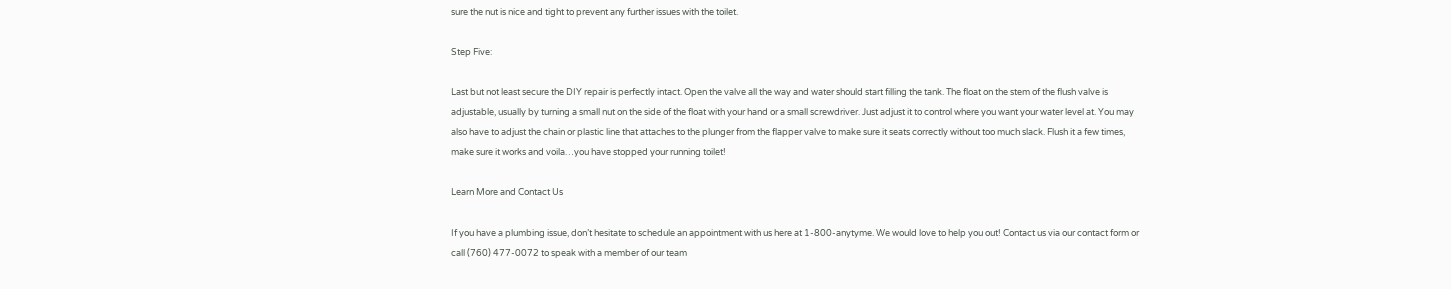sure the nut is nice and tight to prevent any further issues with the toilet.

Step Five:

Last but not least secure the DIY repair is perfectly intact. Open the valve all the way and water should start filling the tank. The float on the stem of the flush valve is adjustable, usually by turning a small nut on the side of the float with your hand or a small screwdriver. Just adjust it to control where you want your water level at. You may also have to adjust the chain or plastic line that attaches to the plunger from the flapper valve to make sure it seats correctly without too much slack. Flush it a few times, make sure it works and voila…you have stopped your running toilet!

Learn More and Contact Us

If you have a plumbing issue, don’t hesitate to schedule an appointment with us here at 1-800-anytyme. We would love to help you out! Contact us via our contact form or call (760) 477-0072 to speak with a member of our team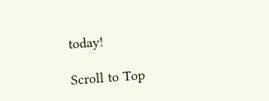today!

Scroll to Top